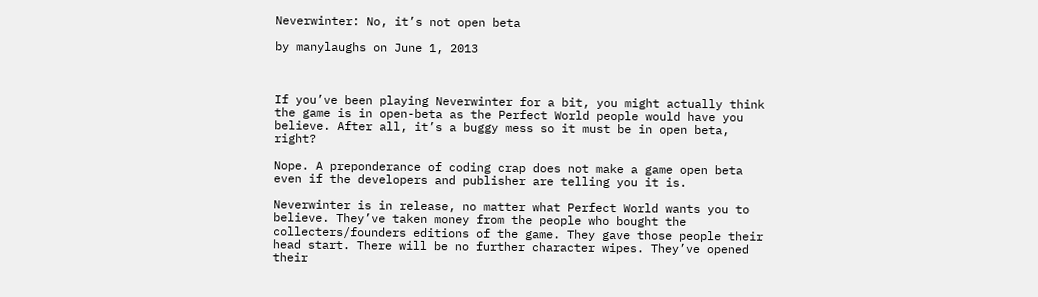Neverwinter: No, it’s not open beta

by manylaughs on June 1, 2013



If you’ve been playing Neverwinter for a bit, you might actually think the game is in open-beta as the Perfect World people would have you believe. After all, it’s a buggy mess so it must be in open beta, right?

Nope. A preponderance of coding crap does not make a game open beta even if the developers and publisher are telling you it is.

Neverwinter is in release, no matter what Perfect World wants you to believe. They’ve taken money from the people who bought the collecters/founders editions of the game. They gave those people their head start. There will be no further character wipes. They’ve opened their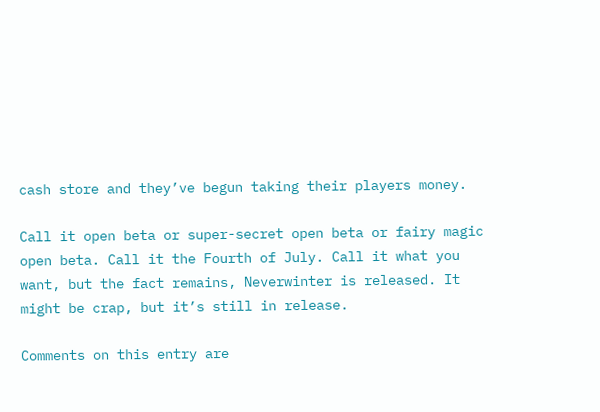cash store and they’ve begun taking their players money.

Call it open beta or super-secret open beta or fairy magic open beta. Call it the Fourth of July. Call it what you want, but the fact remains, Neverwinter is released. It might be crap, but it’s still in release.

Comments on this entry are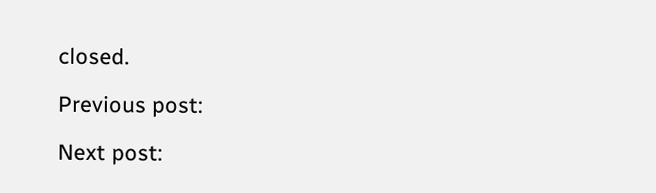closed.

Previous post:

Next post: